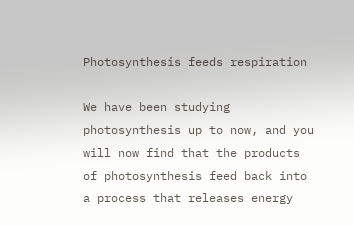Photosynthesis feeds respiration

We have been studying photosynthesis up to now, and you will now find that the products of photosynthesis feed back into a process that releases energy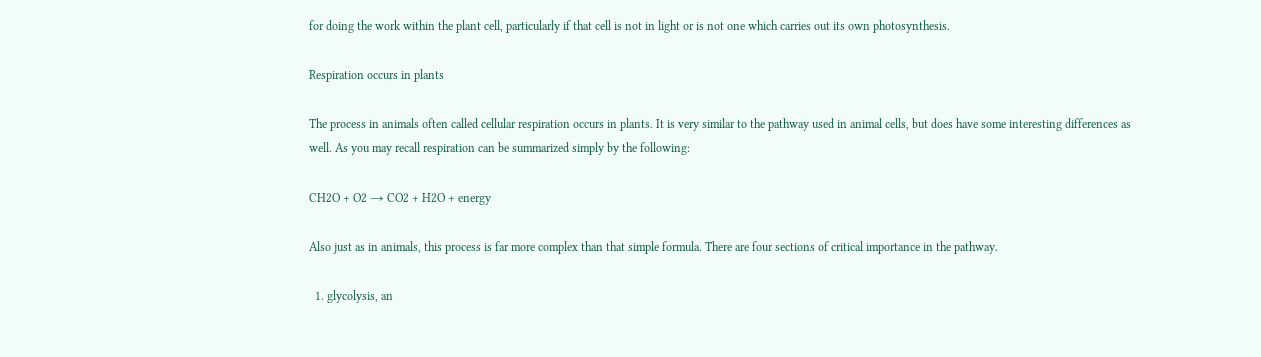for doing the work within the plant cell, particularly if that cell is not in light or is not one which carries out its own photosynthesis.

Respiration occurs in plants

The process in animals often called cellular respiration occurs in plants. It is very similar to the pathway used in animal cells, but does have some interesting differences as well. As you may recall respiration can be summarized simply by the following:

CH2O + O2 → CO2 + H2O + energy

Also just as in animals, this process is far more complex than that simple formula. There are four sections of critical importance in the pathway.

  1. glycolysis, an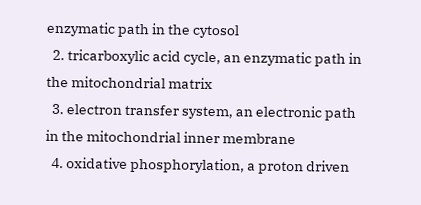enzymatic path in the cytosol
  2. tricarboxylic acid cycle, an enzymatic path in the mitochondrial matrix
  3. electron transfer system, an electronic path in the mitochondrial inner membrane
  4. oxidative phosphorylation, a proton driven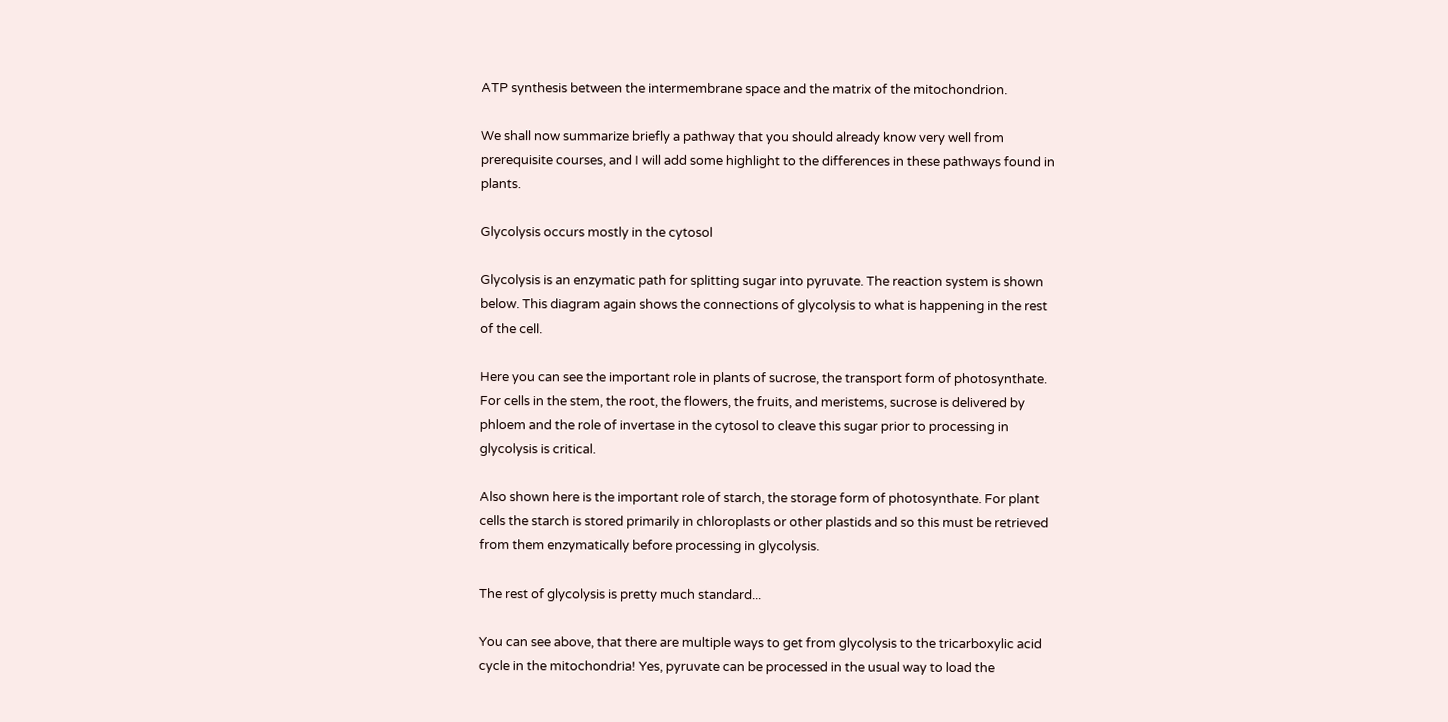ATP synthesis between the intermembrane space and the matrix of the mitochondrion.

We shall now summarize briefly a pathway that you should already know very well from prerequisite courses, and I will add some highlight to the differences in these pathways found in plants.

Glycolysis occurs mostly in the cytosol

Glycolysis is an enzymatic path for splitting sugar into pyruvate. The reaction system is shown below. This diagram again shows the connections of glycolysis to what is happening in the rest of the cell.

Here you can see the important role in plants of sucrose, the transport form of photosynthate. For cells in the stem, the root, the flowers, the fruits, and meristems, sucrose is delivered by phloem and the role of invertase in the cytosol to cleave this sugar prior to processing in glycolysis is critical.

Also shown here is the important role of starch, the storage form of photosynthate. For plant cells the starch is stored primarily in chloroplasts or other plastids and so this must be retrieved from them enzymatically before processing in glycolysis.

The rest of glycolysis is pretty much standard...

You can see above, that there are multiple ways to get from glycolysis to the tricarboxylic acid cycle in the mitochondria! Yes, pyruvate can be processed in the usual way to load the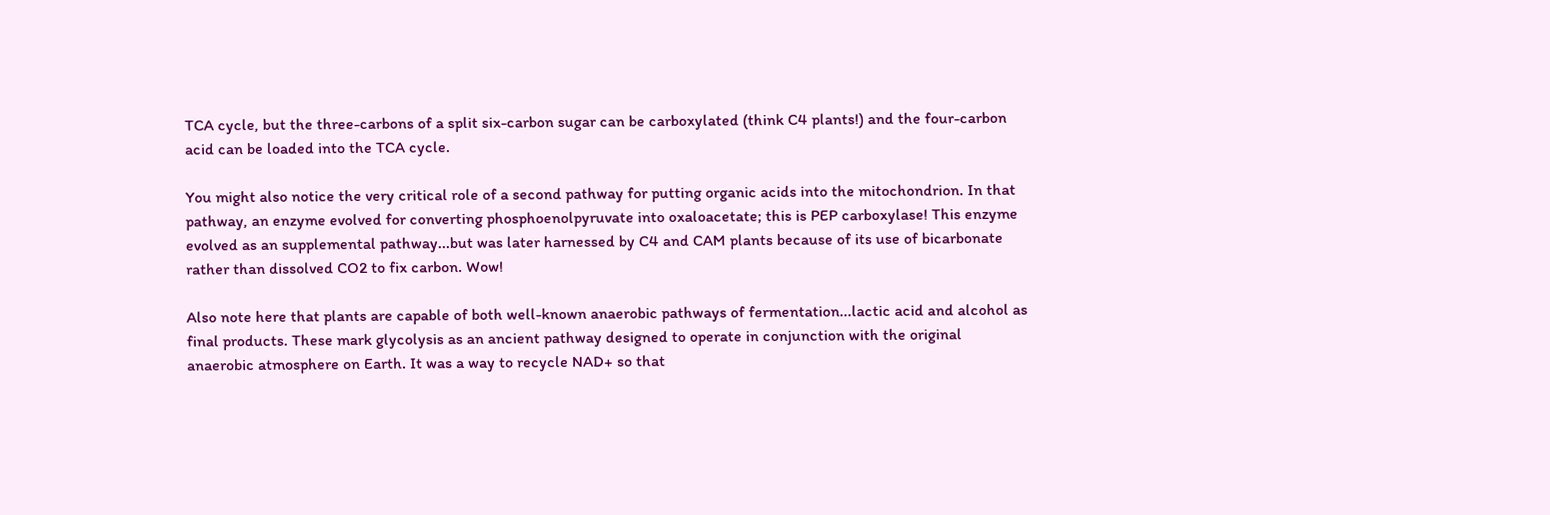TCA cycle, but the three-carbons of a split six-carbon sugar can be carboxylated (think C4 plants!) and the four-carbon acid can be loaded into the TCA cycle.

You might also notice the very critical role of a second pathway for putting organic acids into the mitochondrion. In that pathway, an enzyme evolved for converting phosphoenolpyruvate into oxaloacetate; this is PEP carboxylase! This enzyme evolved as an supplemental pathway...but was later harnessed by C4 and CAM plants because of its use of bicarbonate rather than dissolved CO2 to fix carbon. Wow!

Also note here that plants are capable of both well-known anaerobic pathways of fermentation...lactic acid and alcohol as final products. These mark glycolysis as an ancient pathway designed to operate in conjunction with the original anaerobic atmosphere on Earth. It was a way to recycle NAD+ so that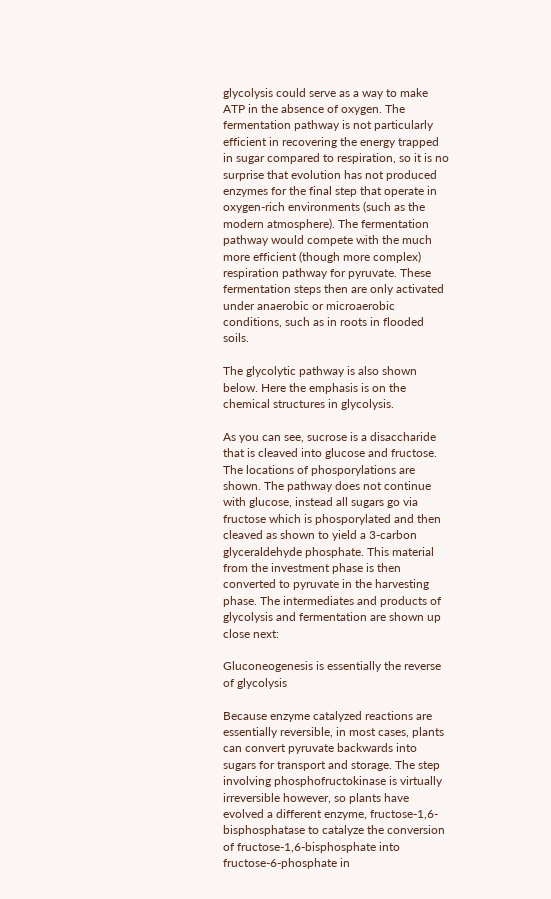glycolysis could serve as a way to make ATP in the absence of oxygen. The fermentation pathway is not particularly efficient in recovering the energy trapped in sugar compared to respiration, so it is no surprise that evolution has not produced enzymes for the final step that operate in oxygen-rich environments (such as the modern atmosphere). The fermentation pathway would compete with the much more efficient (though more complex) respiration pathway for pyruvate. These fermentation steps then are only activated under anaerobic or microaerobic conditions, such as in roots in flooded soils.

The glycolytic pathway is also shown below. Here the emphasis is on the chemical structures in glycolysis.

As you can see, sucrose is a disaccharide that is cleaved into glucose and fructose. The locations of phosporylations are shown. The pathway does not continue with glucose, instead all sugars go via fructose which is phosporylated and then cleaved as shown to yield a 3-carbon glyceraldehyde phosphate. This material from the investment phase is then converted to pyruvate in the harvesting phase. The intermediates and products of glycolysis and fermentation are shown up close next:

Gluconeogenesis is essentially the reverse of glycolysis

Because enzyme catalyzed reactions are essentially reversible, in most cases, plants can convert pyruvate backwards into sugars for transport and storage. The step involving phosphofructokinase is virtually irreversible however, so plants have evolved a different enzyme, fructose-1,6-bisphosphatase to catalyze the conversion of fructose-1,6-bisphosphate into fructose-6-phosphate in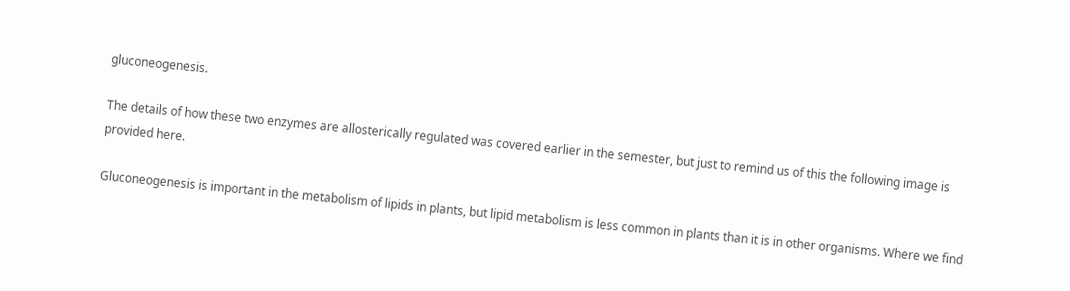gluconeogenesis.

The details of how these two enzymes are allosterically regulated was covered earlier in the semester, but just to remind us of this the following image is provided here.

Gluconeogenesis is important in the metabolism of lipids in plants, but lipid metabolism is less common in plants than it is in other organisms. Where we find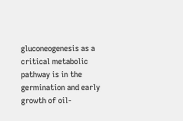gluconeogenesis as a critical metabolic pathway is in the germination and early growth of oil-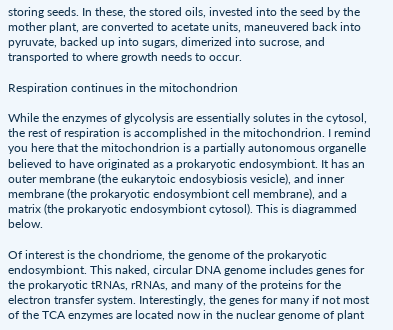storing seeds. In these, the stored oils, invested into the seed by the mother plant, are converted to acetate units, maneuvered back into pyruvate, backed up into sugars, dimerized into sucrose, and transported to where growth needs to occur.

Respiration continues in the mitochondrion

While the enzymes of glycolysis are essentially solutes in the cytosol, the rest of respiration is accomplished in the mitochondrion. I remind you here that the mitochondrion is a partially autonomous organelle believed to have originated as a prokaryotic endosymbiont. It has an outer membrane (the eukarytoic endosybiosis vesicle), and inner membrane (the prokaryotic endosymbiont cell membrane), and a matrix (the prokaryotic endosymbiont cytosol). This is diagrammed below.

Of interest is the chondriome, the genome of the prokaryotic endosymbiont. This naked, circular DNA genome includes genes for the prokaryotic tRNAs, rRNAs, and many of the proteins for the electron transfer system. Interestingly, the genes for many if not most of the TCA enzymes are located now in the nuclear genome of plant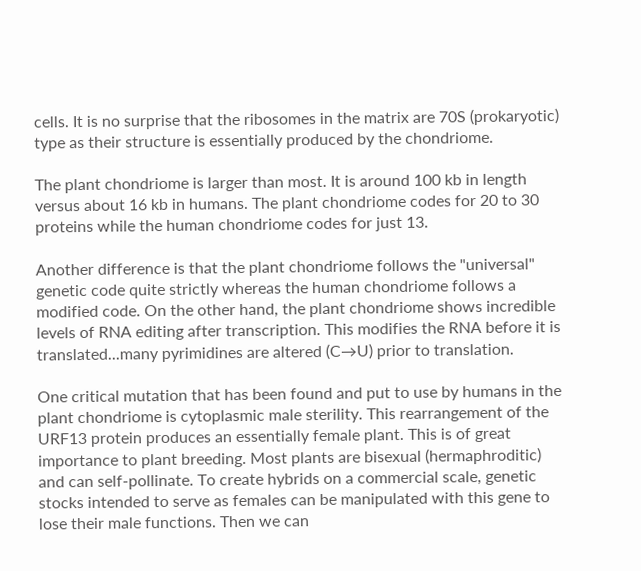cells. It is no surprise that the ribosomes in the matrix are 70S (prokaryotic) type as their structure is essentially produced by the chondriome.

The plant chondriome is larger than most. It is around 100 kb in length versus about 16 kb in humans. The plant chondriome codes for 20 to 30 proteins while the human chondriome codes for just 13.

Another difference is that the plant chondriome follows the "universal" genetic code quite strictly whereas the human chondriome follows a modified code. On the other hand, the plant chondriome shows incredible levels of RNA editing after transcription. This modifies the RNA before it is translated...many pyrimidines are altered (C→U) prior to translation.

One critical mutation that has been found and put to use by humans in the plant chondriome is cytoplasmic male sterility. This rearrangement of the URF13 protein produces an essentially female plant. This is of great importance to plant breeding. Most plants are bisexual (hermaphroditic) and can self-pollinate. To create hybrids on a commercial scale, genetic stocks intended to serve as females can be manipulated with this gene to lose their male functions. Then we can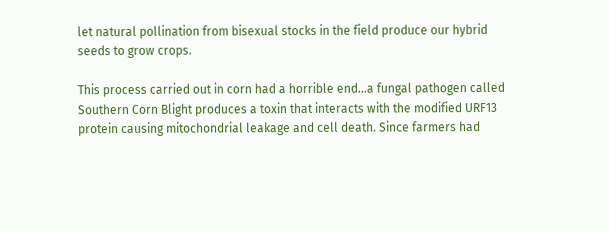let natural pollination from bisexual stocks in the field produce our hybrid seeds to grow crops.

This process carried out in corn had a horrible end...a fungal pathogen called Southern Corn Blight produces a toxin that interacts with the modified URF13 protein causing mitochondrial leakage and cell death. Since farmers had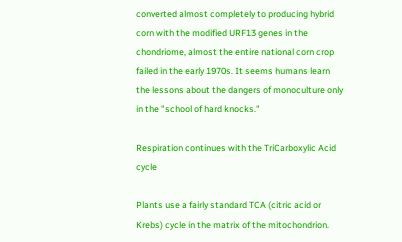converted almost completely to producing hybrid corn with the modified URF13 genes in the chondriome, almost the entire national corn crop failed in the early 1970s. It seems humans learn the lessons about the dangers of monoculture only in the "school of hard knocks."

Respiration continues with the TriCarboxylic Acid cycle

Plants use a fairly standard TCA (citric acid or Krebs) cycle in the matrix of the mitochondrion.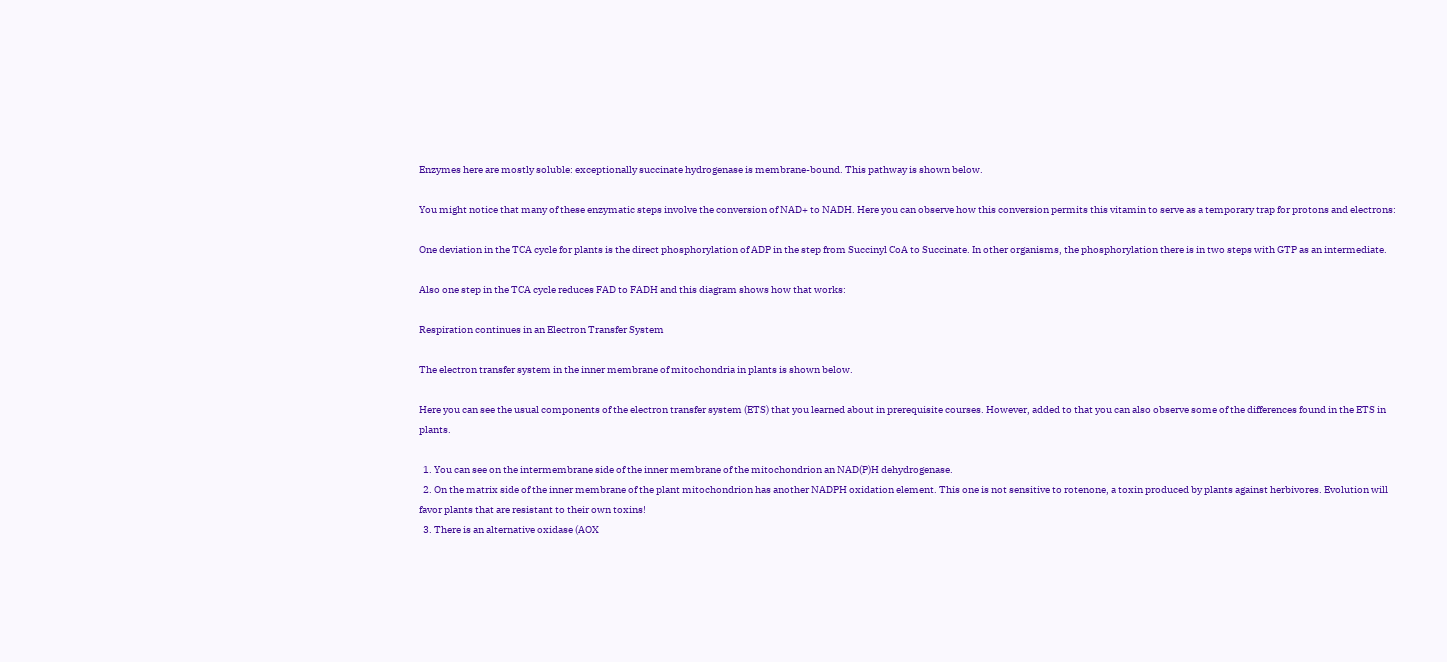Enzymes here are mostly soluble: exceptionally succinate hydrogenase is membrane-bound. This pathway is shown below.

You might notice that many of these enzymatic steps involve the conversion of NAD+ to NADH. Here you can observe how this conversion permits this vitamin to serve as a temporary trap for protons and electrons:

One deviation in the TCA cycle for plants is the direct phosphorylation of ADP in the step from Succinyl CoA to Succinate. In other organisms, the phosphorylation there is in two steps with GTP as an intermediate.

Also one step in the TCA cycle reduces FAD to FADH and this diagram shows how that works:

Respiration continues in an Electron Transfer System

The electron transfer system in the inner membrane of mitochondria in plants is shown below.

Here you can see the usual components of the electron transfer system (ETS) that you learned about in prerequisite courses. However, added to that you can also observe some of the differences found in the ETS in plants.

  1. You can see on the intermembrane side of the inner membrane of the mitochondrion an NAD(P)H dehydrogenase.
  2. On the matrix side of the inner membrane of the plant mitochondrion has another NADPH oxidation element. This one is not sensitive to rotenone, a toxin produced by plants against herbivores. Evolution will favor plants that are resistant to their own toxins!
  3. There is an alternative oxidase (AOX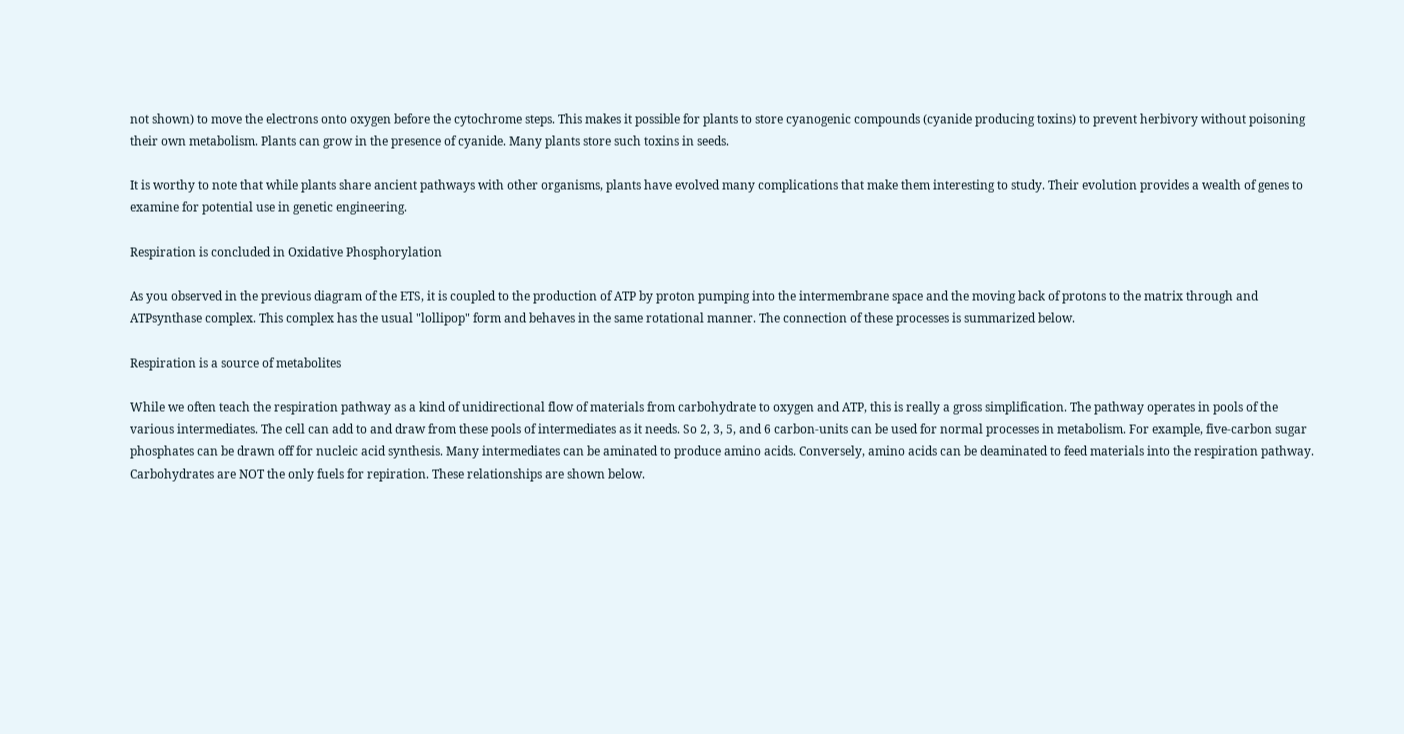not shown) to move the electrons onto oxygen before the cytochrome steps. This makes it possible for plants to store cyanogenic compounds (cyanide producing toxins) to prevent herbivory without poisoning their own metabolism. Plants can grow in the presence of cyanide. Many plants store such toxins in seeds.

It is worthy to note that while plants share ancient pathways with other organisms, plants have evolved many complications that make them interesting to study. Their evolution provides a wealth of genes to examine for potential use in genetic engineering.

Respiration is concluded in Oxidative Phosphorylation

As you observed in the previous diagram of the ETS, it is coupled to the production of ATP by proton pumping into the intermembrane space and the moving back of protons to the matrix through and ATPsynthase complex. This complex has the usual "lollipop" form and behaves in the same rotational manner. The connection of these processes is summarized below.

Respiration is a source of metabolites

While we often teach the respiration pathway as a kind of unidirectional flow of materials from carbohydrate to oxygen and ATP, this is really a gross simplification. The pathway operates in pools of the various intermediates. The cell can add to and draw from these pools of intermediates as it needs. So 2, 3, 5, and 6 carbon-units can be used for normal processes in metabolism. For example, five-carbon sugar phosphates can be drawn off for nucleic acid synthesis. Many intermediates can be aminated to produce amino acids. Conversely, amino acids can be deaminated to feed materials into the respiration pathway. Carbohydrates are NOT the only fuels for repiration. These relationships are shown below.